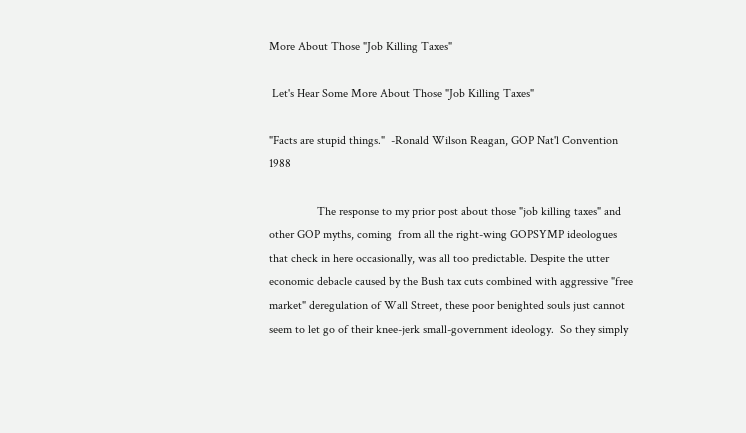More About Those "Job Killing Taxes"

 Let's Hear Some More About Those "Job Killing Taxes"

"Facts are stupid things."  -Ronald Wilson Reagan, GOP Nat'l Convention 1988

                The response to my prior post about those "job killing taxes" and other GOP myths, coming  from all the right-wing GOPSYMP ideologues that check in here occasionally, was all too predictable. Despite the utter economic debacle caused by the Bush tax cuts combined with aggressive "free market" deregulation of Wall Street, these poor benighted souls just cannot seem to let go of their knee-jerk small-government ideology.  So they simply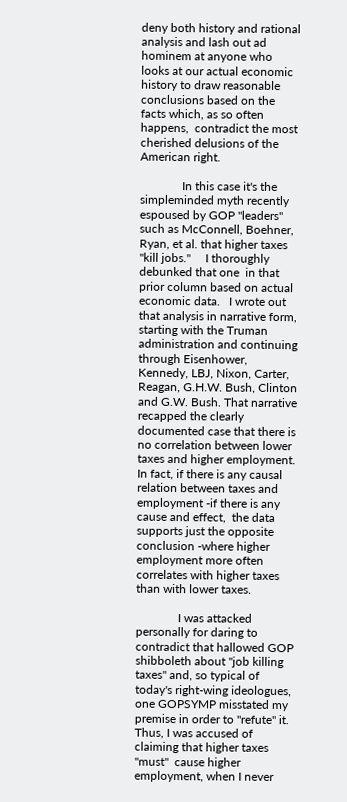deny both history and rational analysis and lash out ad hominem at anyone who looks at our actual economic history to draw reasonable conclusions based on the facts which, as so often happens,  contradict the most cherished delusions of the American right.

              In this case it's the simpleminded myth recently espoused by GOP "leaders" such as McConnell, Boehner, Ryan, et al. that higher taxes "kill jobs."     I thoroughly debunked that one  in that prior column based on actual economic data.   I wrote out that analysis in narrative form, starting with the Truman administration and continuing through Eisenhower, Kennedy, LBJ, Nixon, Carter, Reagan, G.H.W. Bush, Clinton and G.W. Bush. That narrative recapped the clearly documented case that there is no correlation between lower taxes and higher employment.  In fact, if there is any causal relation between taxes and employment -if there is any cause and effect,  the data supports just the opposite conclusion -where higher employment more often correlates with higher taxes than with lower taxes.

              I was attacked personally for daring to contradict that hallowed GOP shibboleth about "job killing taxes" and, so typical of today's right-wing ideologues, one GOPSYMP misstated my premise in order to "refute" it.  Thus, I was accused of claiming that higher taxes "must"  cause higher employment, when I never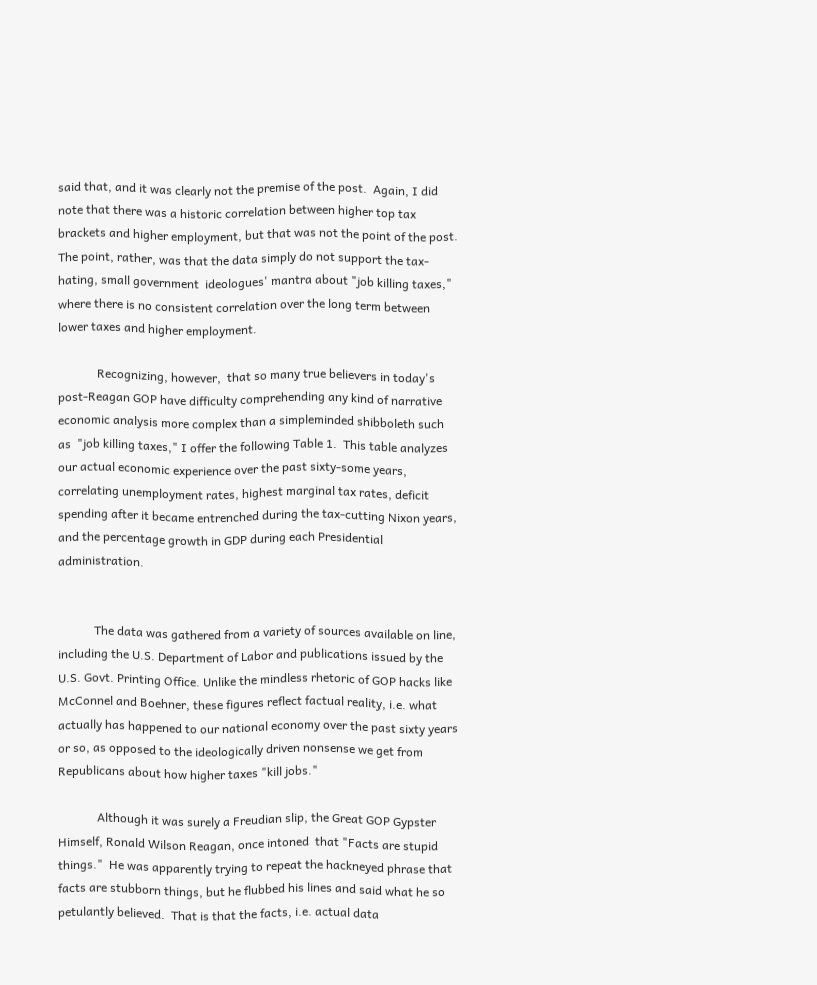said that, and it was clearly not the premise of the post.  Again, I did note that there was a historic correlation between higher top tax brackets and higher employment, but that was not the point of the post.  The point, rather, was that the data simply do not support the tax-hating, small government  ideologues' mantra about "job killing taxes," where there is no consistent correlation over the long term between lower taxes and higher employment.

             Recognizing, however,  that so many true believers in today's post-Reagan GOP have difficulty comprehending any kind of narrative economic analysis more complex than a simpleminded shibboleth such as  "job killing taxes," I offer the following Table 1.  This table analyzes our actual economic experience over the past sixty-some years, correlating unemployment rates, highest marginal tax rates, deficit spending after it became entrenched during the tax-cutting Nixon years, and the percentage growth in GDP during each Presidential administration.


            The data was gathered from a variety of sources available on line, including the U.S. Department of Labor and publications issued by the U.S. Govt. Printing Office. Unlike the mindless rhetoric of GOP hacks like McConnel and Boehner, these figures reflect factual reality, i.e. what actually has happened to our national economy over the past sixty years or so, as opposed to the ideologically driven nonsense we get from Republicans about how higher taxes "kill jobs."

             Although it was surely a Freudian slip, the Great GOP Gypster Himself, Ronald Wilson Reagan, once intoned  that "Facts are stupid things."  He was apparently trying to repeat the hackneyed phrase that facts are stubborn things, but he flubbed his lines and said what he so petulantly believed.  That is that the facts, i.e. actual data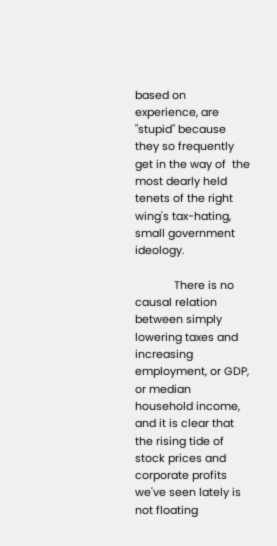based on experience, are "stupid" because they so frequently get in the way of  the most dearly held tenets of the right wing's tax-hating, small government ideology.

             There is no causal relation between simply lowering taxes and increasing employment, or GDP, or median household income, and it is clear that the rising tide of stock prices and corporate profits we've seen lately is not floating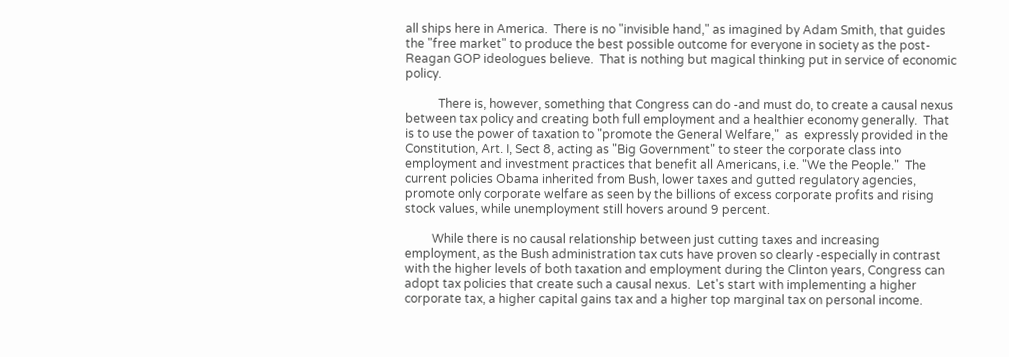all ships here in America.  There is no "invisible hand," as imagined by Adam Smith, that guides the "free market" to produce the best possible outcome for everyone in society as the post-Reagan GOP ideologues believe.  That is nothing but magical thinking put in service of economic policy.

           There is, however, something that Congress can do -and must do, to create a causal nexus between tax policy and creating both full employment and a healthier economy generally.  That is to use the power of taxation to "promote the General Welfare,"  as  expressly provided in the Constitution, Art. I, Sect 8, acting as "Big Government" to steer the corporate class into employment and investment practices that benefit all Americans, i.e. "We the People."  The  current policies Obama inherited from Bush, lower taxes and gutted regulatory agencies, promote only corporate welfare as seen by the billions of excess corporate profits and rising stock values, while unemployment still hovers around 9 percent.

         While there is no causal relationship between just cutting taxes and increasing employment, as the Bush administration tax cuts have proven so clearly -especially in contrast with the higher levels of both taxation and employment during the Clinton years, Congress can adopt tax policies that create such a causal nexus.  Let's start with implementing a higher corporate tax, a higher capital gains tax and a higher top marginal tax on personal income.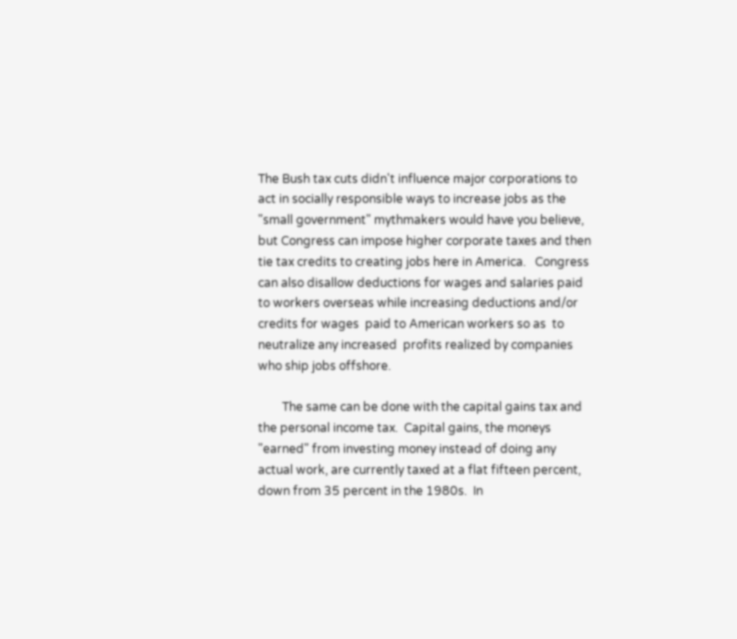The Bush tax cuts didn't influence major corporations to act in socially responsible ways to increase jobs as the "small government" mythmakers would have you believe, but Congress can impose higher corporate taxes and then tie tax credits to creating jobs here in America.   Congress can also disallow deductions for wages and salaries paid to workers overseas while increasing deductions and/or credits for wages  paid to American workers so as  to neutralize any increased  profits realized by companies who ship jobs offshore.

        The same can be done with the capital gains tax and the personal income tax.  Capital gains, the moneys "earned" from investing money instead of doing any actual work, are currently taxed at a flat fifteen percent, down from 35 percent in the 1980s.  In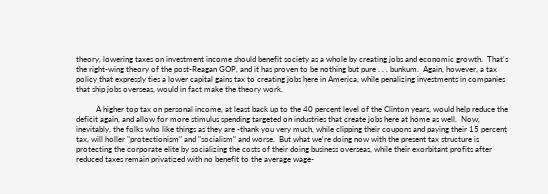theory, lowering taxes on investment income should benefit society as a whole by creating jobs and economic growth.  That's the right-wing theory of the post-Reagan GOP, and it has proven to be nothing but pure . . . bunkum.  Again, however, a tax policy that expressly ties a lower capital gains tax to creating jobs here in America, while penalizing investments in companies that ship jobs overseas, would in fact make the theory work.

          A higher top tax on personal income, at least back up to the 40 percent level of the Clinton years, would help reduce the deficit again, and allow for more stimulus spending targeted on industries that create jobs here at home as well.  Now, inevitably, the folks who like things as they are -thank you very much, while clipping their coupons and paying their 15 percent tax, will holler "protectionism" and "socialism" and worse.  But what we're doing now with the present tax structure is protecting the corporate elite by socializing the costs of their doing business overseas, while their exorbitant profits after reduced taxes remain privatized with no benefit to the average wage-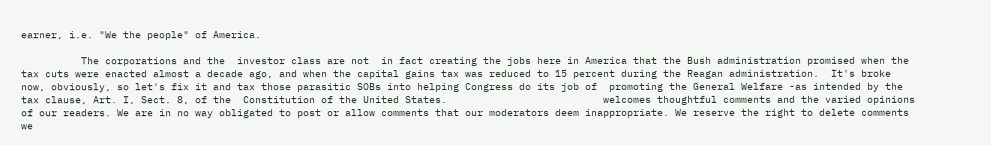earner, i.e. "We the people" of America.

          The corporations and the  investor class are not  in fact creating the jobs here in America that the Bush administration promised when the tax cuts were enacted almost a decade ago, and when the capital gains tax was reduced to 15 percent during the Reagan administration.  It's broke now, obviously, so let's fix it and tax those parasitic SOBs into helping Congress do its job of  promoting the General Welfare -as intended by the tax clause, Art. I, Sect. 8, of the  Constitution of the United States.                          welcomes thoughtful comments and the varied opinions of our readers. We are in no way obligated to post or allow comments that our moderators deem inappropriate. We reserve the right to delete comments we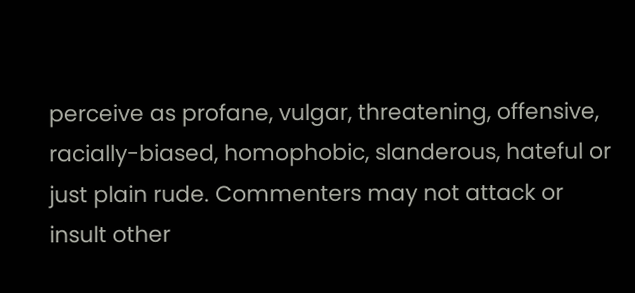perceive as profane, vulgar, threatening, offensive, racially-biased, homophobic, slanderous, hateful or just plain rude. Commenters may not attack or insult other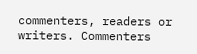commenters, readers or writers. Commenters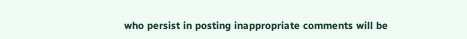who persist in posting inappropriate comments will be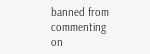banned from commenting on